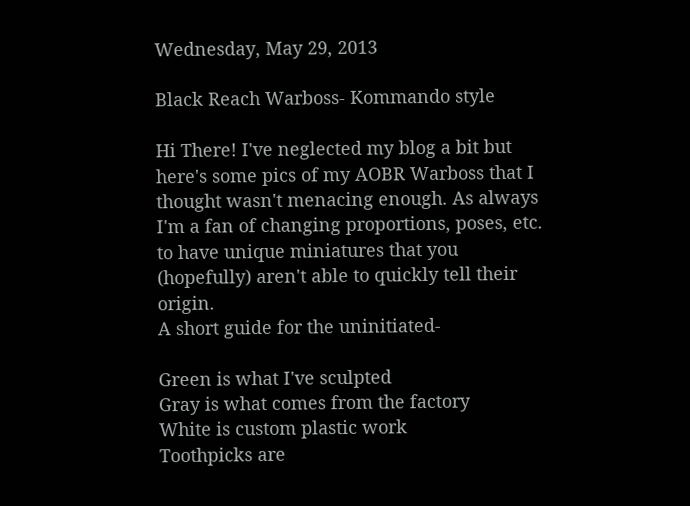Wednesday, May 29, 2013

Black Reach Warboss- Kommando style

Hi There! I've neglected my blog a bit but here's some pics of my AOBR Warboss that I thought wasn't menacing enough. As always I'm a fan of changing proportions, poses, etc. to have unique miniatures that you (hopefully) aren't able to quickly tell their origin.
A short guide for the uninitiated-

Green is what I've sculpted
Gray is what comes from the factory
White is custom plastic work
Toothpicks are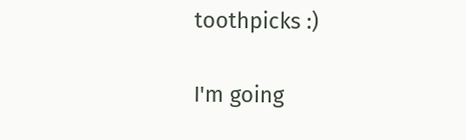toothpicks :)

I'm going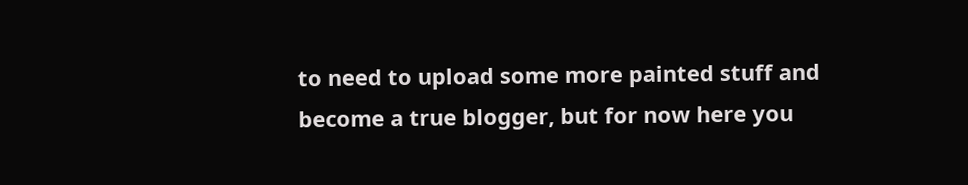to need to upload some more painted stuff and become a true blogger, but for now here you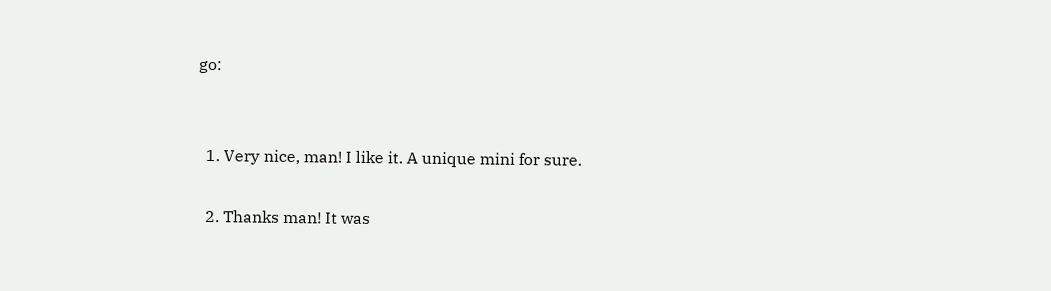go:


  1. Very nice, man! I like it. A unique mini for sure.

  2. Thanks man! It was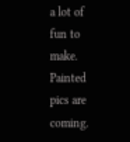a lot of fun to make. Painted pics are coming.